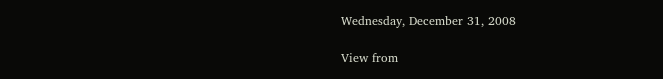Wednesday, December 31, 2008

View from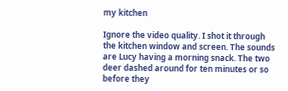my kitchen

Ignore the video quality. I shot it through the kitchen window and screen. The sounds are Lucy having a morning snack. The two deer dashed around for ten minutes or so before they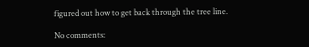figured out how to get back through the tree line.

No comments: